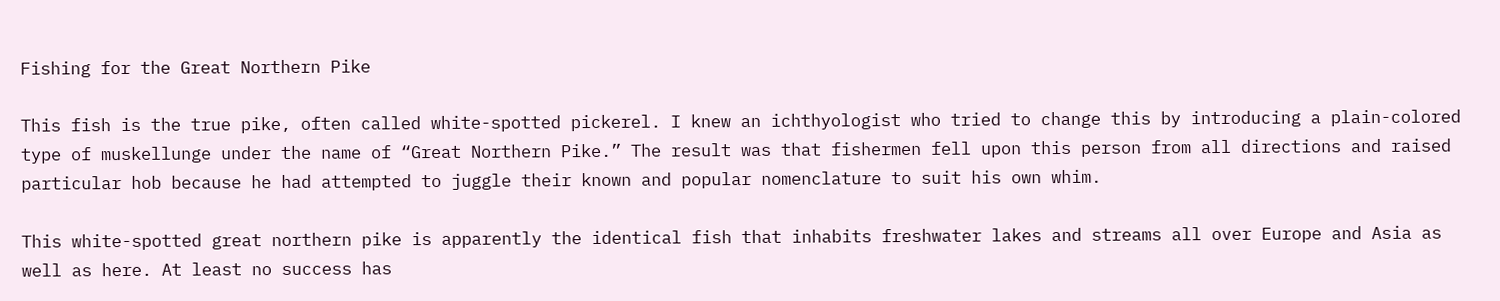Fishing for the Great Northern Pike

This fish is the true pike, often called white-spotted pickerel. I knew an ichthyologist who tried to change this by introducing a plain-colored type of muskellunge under the name of “Great Northern Pike.” The result was that fishermen fell upon this person from all directions and raised particular hob because he had attempted to juggle their known and popular nomenclature to suit his own whim.

This white-spotted great northern pike is apparently the identical fish that inhabits freshwater lakes and streams all over Europe and Asia as well as here. At least no success has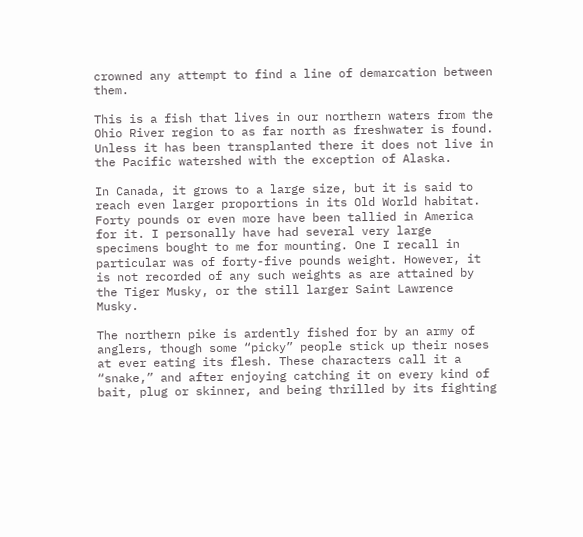crowned any attempt to find a line of demarcation between them.

This is a fish that lives in our northern waters from the Ohio River region to as far north as freshwater is found. Unless it has been transplanted there it does not live in the Pacific watershed with the exception of Alaska.

In Canada, it grows to a large size, but it is said to reach even larger proportions in its Old World habitat. Forty pounds or even more have been tallied in America for it. I personally have had several very large specimens bought to me for mounting. One I recall in particular was of forty-five pounds weight. However, it is not recorded of any such weights as are attained by the Tiger Musky, or the still larger Saint Lawrence Musky.

The northern pike is ardently fished for by an army of anglers, though some “picky” people stick up their noses at ever eating its flesh. These characters call it a “snake,” and after enjoying catching it on every kind of bait, plug or skinner, and being thrilled by its fighting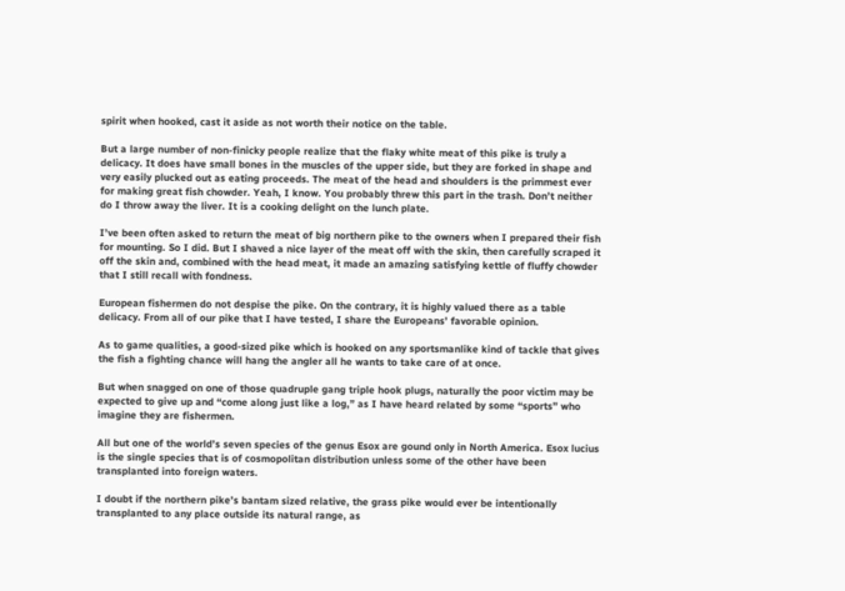spirit when hooked, cast it aside as not worth their notice on the table.

But a large number of non-finicky people realize that the flaky white meat of this pike is truly a delicacy. It does have small bones in the muscles of the upper side, but they are forked in shape and very easily plucked out as eating proceeds. The meat of the head and shoulders is the primmest ever for making great fish chowder. Yeah, I know. You probably threw this part in the trash. Don’t neither do I throw away the liver. It is a cooking delight on the lunch plate.

I’ve been often asked to return the meat of big northern pike to the owners when I prepared their fish for mounting. So I did. But I shaved a nice layer of the meat off with the skin, then carefully scraped it off the skin and, combined with the head meat, it made an amazing satisfying kettle of fluffy chowder that I still recall with fondness.

European fishermen do not despise the pike. On the contrary, it is highly valued there as a table delicacy. From all of our pike that I have tested, I share the Europeans’ favorable opinion.

As to game qualities, a good-sized pike which is hooked on any sportsmanlike kind of tackle that gives the fish a fighting chance will hang the angler all he wants to take care of at once.

But when snagged on one of those quadruple gang triple hook plugs, naturally the poor victim may be expected to give up and “come along just like a log,” as I have heard related by some “sports” who imagine they are fishermen.

All but one of the world’s seven species of the genus Esox are gound only in North America. Esox lucius is the single species that is of cosmopolitan distribution unless some of the other have been transplanted into foreign waters.

I doubt if the northern pike’s bantam sized relative, the grass pike would ever be intentionally transplanted to any place outside its natural range, as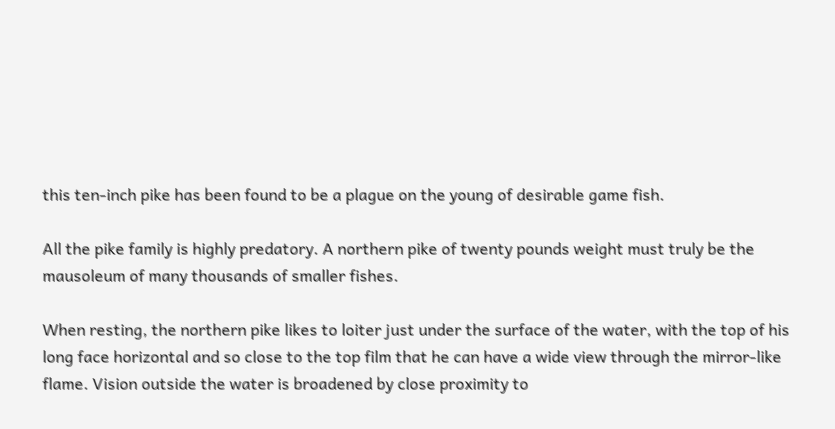this ten-inch pike has been found to be a plague on the young of desirable game fish.

All the pike family is highly predatory. A northern pike of twenty pounds weight must truly be the mausoleum of many thousands of smaller fishes.

When resting, the northern pike likes to loiter just under the surface of the water, with the top of his long face horizontal and so close to the top film that he can have a wide view through the mirror-like flame. Vision outside the water is broadened by close proximity to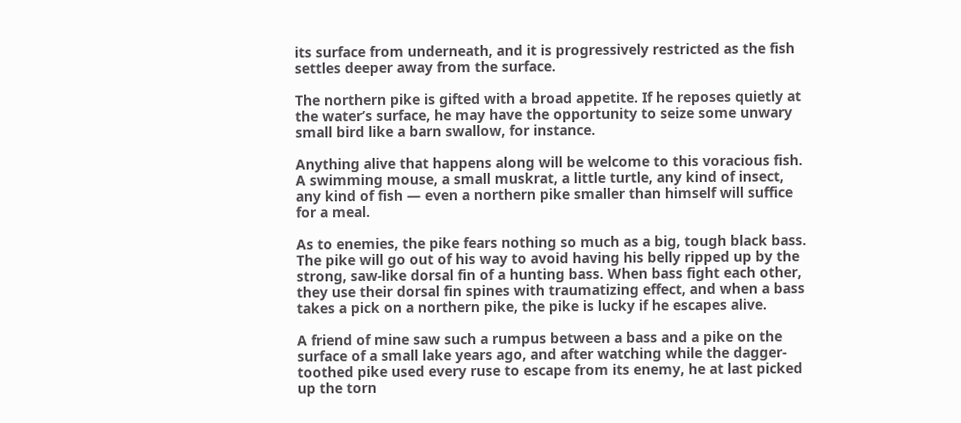its surface from underneath, and it is progressively restricted as the fish settles deeper away from the surface.

The northern pike is gifted with a broad appetite. If he reposes quietly at the water’s surface, he may have the opportunity to seize some unwary small bird like a barn swallow, for instance.

Anything alive that happens along will be welcome to this voracious fish. A swimming mouse, a small muskrat, a little turtle, any kind of insect, any kind of fish — even a northern pike smaller than himself will suffice for a meal.

As to enemies, the pike fears nothing so much as a big, tough black bass. The pike will go out of his way to avoid having his belly ripped up by the strong, saw-like dorsal fin of a hunting bass. When bass fight each other, they use their dorsal fin spines with traumatizing effect, and when a bass takes a pick on a northern pike, the pike is lucky if he escapes alive.

A friend of mine saw such a rumpus between a bass and a pike on the surface of a small lake years ago, and after watching while the dagger-toothed pike used every ruse to escape from its enemy, he at last picked up the torn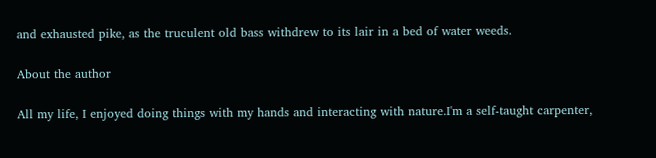and exhausted pike, as the truculent old bass withdrew to its lair in a bed of water weeds.

About the author

All my life, I enjoyed doing things with my hands and interacting with nature.I'm a self-taught carpenter,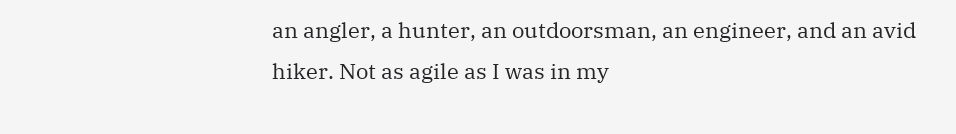an angler, a hunter, an outdoorsman, an engineer, and an avid hiker. Not as agile as I was in my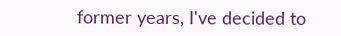former years, I've decided to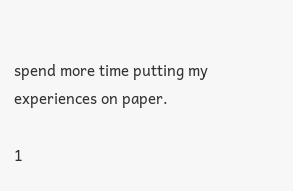spend more time putting my experiences on paper.

1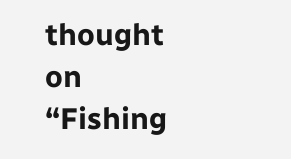thought on “Fishing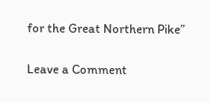for the Great Northern Pike”

Leave a Comment